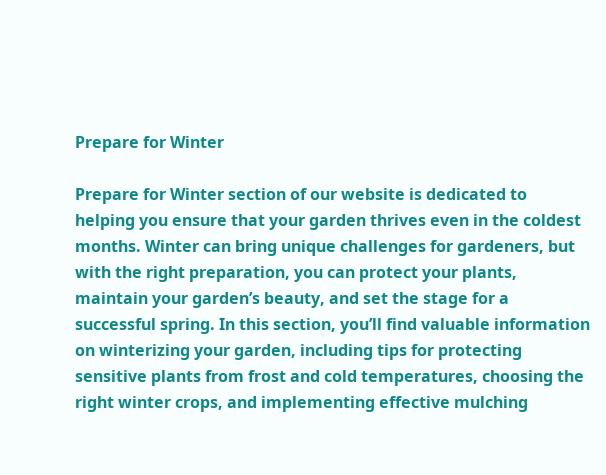Prepare for Winter

Prepare for Winter section of our website is dedicated to helping you ensure that your garden thrives even in the coldest months. Winter can bring unique challenges for gardeners, but with the right preparation, you can protect your plants, maintain your garden’s beauty, and set the stage for a successful spring. In this section, you’ll find valuable information on winterizing your garden, including tips for protecting sensitive plants from frost and cold temperatures, choosing the right winter crops, and implementing effective mulching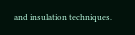and insulation techniques.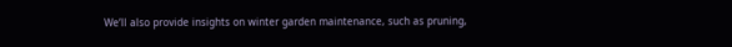We’ll also provide insights on winter garden maintenance, such as pruning,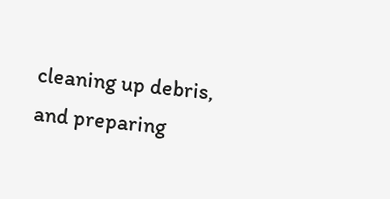cleaning up debris, and preparing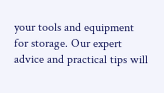your tools and equipment for storage. Our expert advice and practical tips will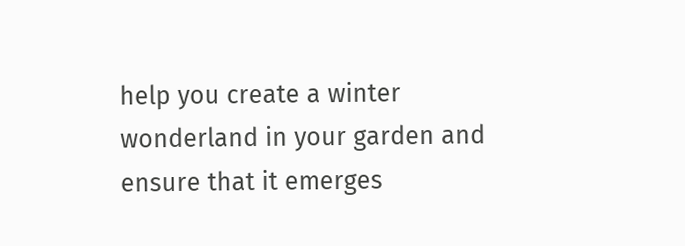help you create a winter wonderland in your garden and ensure that it emerges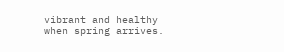vibrant and healthy when spring arrives.